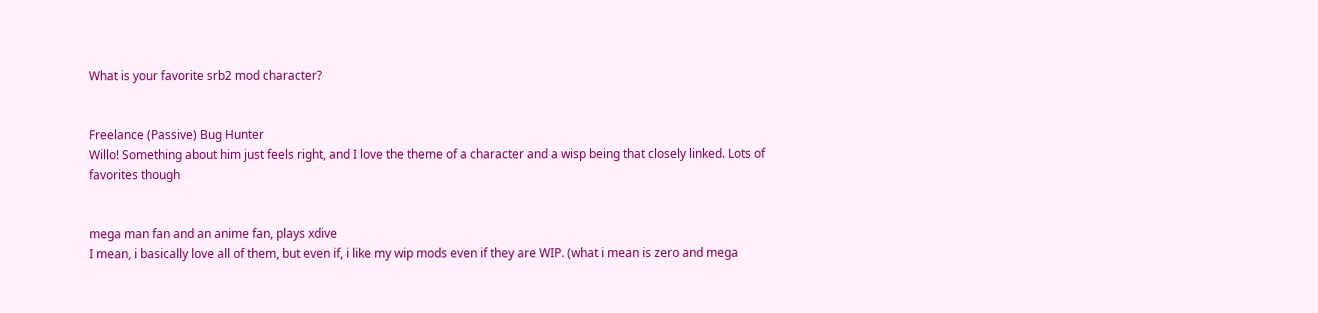What is your favorite srb2 mod character?


Freelance (Passive) Bug Hunter
Willo! Something about him just feels right, and I love the theme of a character and a wisp being that closely linked. Lots of favorites though


mega man fan and an anime fan, plays xdive
I mean, i basically love all of them, but even if, i like my wip mods even if they are WIP. (what i mean is zero and mega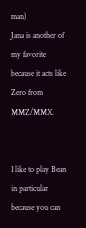man)
Jana is another of my favorite because it acts like Zero from MMZ/MMX.


I like to play Bean in particular because you can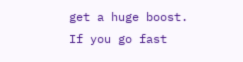get a huge boost. If you go fast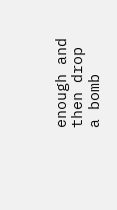enough and then drop a bomb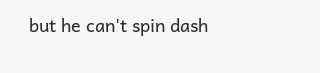but he can't spin dash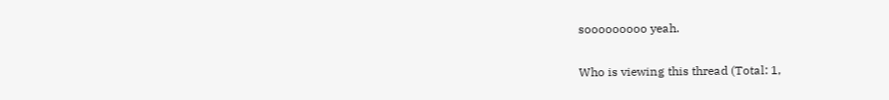sooooooooo yeah.

Who is viewing this thread (Total: 1,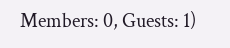Members: 0, Guests: 1)